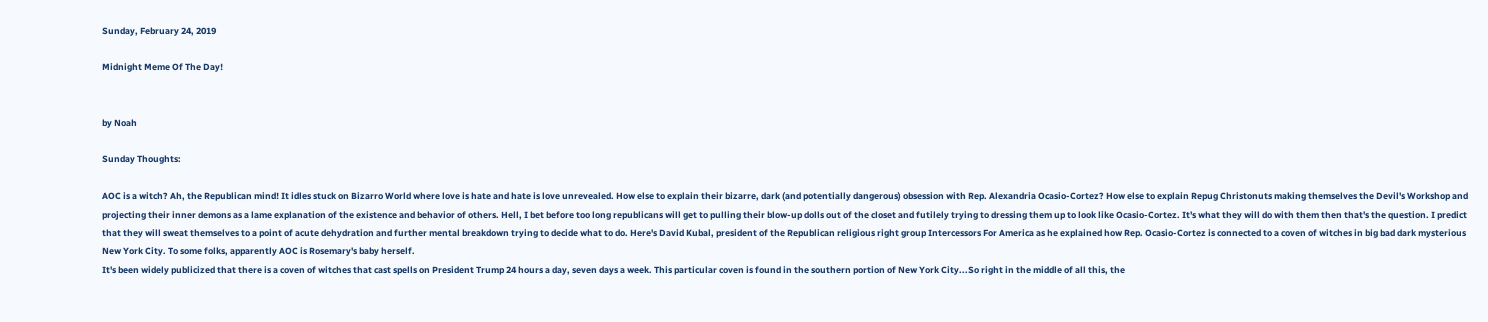Sunday, February 24, 2019

Midnight Meme Of The Day!


by Noah

Sunday Thoughts:

AOC is a witch? Ah, the Republican mind! It idles stuck on Bizarro World where love is hate and hate is love unrevealed. How else to explain their bizarre, dark (and potentially dangerous) obsession with Rep. Alexandria Ocasio-Cortez? How else to explain Repug Christonuts making themselves the Devil's Workshop and projecting their inner demons as a lame explanation of the existence and behavior of others. Hell, I bet before too long republicans will get to pulling their blow-up dolls out of the closet and futilely trying to dressing them up to look like Ocasio-Cortez. It's what they will do with them then that's the question. I predict that they will sweat themselves to a point of acute dehydration and further mental breakdown trying to decide what to do. Here's David Kubal, president of the Republican religious right group Intercessors For America as he explained how Rep. Ocasio-Cortez is connected to a coven of witches in big bad dark mysterious New York City. To some folks, apparently AOC is Rosemary's baby herself.
It's been widely publicized that there is a coven of witches that cast spells on President Trump 24 hours a day, seven days a week. This particular coven is found in the southern portion of New York City...So right in the middle of all this, the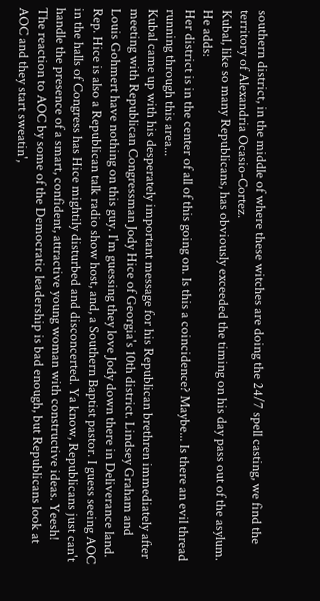southern district, in the middle of where these witches are doing the 24/7 spell casting, we find the territory of Alexandria Ocasio-Cortez.
Kubal, like so many Republicans, has obviously exceeded the timing on his day pass out of the asylum. He adds:
Her district is in the center of all of this going on. Is this a coincidence? Maybe... Is there an evil thread running through this area...
Kubal came up with his desperately important message for his Republican brethren immediately after meeting with Republican Congressman Jody Hice of Georgia's 10th district. Lindsey Graham and Louis Gohmert have nothing on this guy. I'm guessing they love Jody down there in Deliverance land. Rep. Hice is also a Republican talk radio show host, and, a Southern Baptist pastor. I guess seeing AOC in the halls of Congress has Hice mightily disturbed and disconcerted. Ya know, Republicans just can't handle the presence of a smart, confident, attractive young woman with constructive ideas. Yeesh! The reaction to AOC by some of the Democratic leadership is bad enough, but Republicans look at AOC and they start sweatin',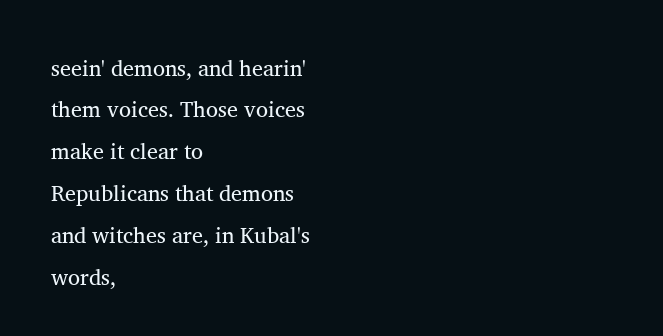seein' demons, and hearin' them voices. Those voices make it clear to Republicans that demons and witches are, in Kubal's words,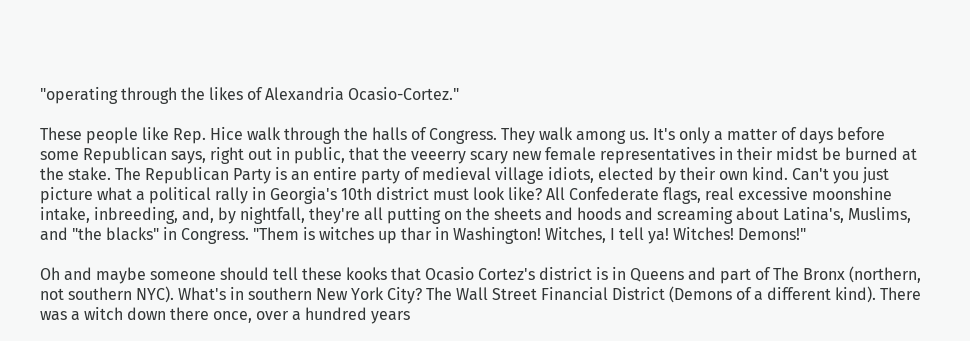"operating through the likes of Alexandria Ocasio-Cortez."

These people like Rep. Hice walk through the halls of Congress. They walk among us. It's only a matter of days before some Republican says, right out in public, that the veeerry scary new female representatives in their midst be burned at the stake. The Republican Party is an entire party of medieval village idiots, elected by their own kind. Can't you just picture what a political rally in Georgia's 10th district must look like? All Confederate flags, real excessive moonshine intake, inbreeding, and, by nightfall, they're all putting on the sheets and hoods and screaming about Latina's, Muslims, and "the blacks" in Congress. "Them is witches up thar in Washington! Witches, I tell ya! Witches! Demons!"

Oh and maybe someone should tell these kooks that Ocasio Cortez's district is in Queens and part of The Bronx (northern, not southern NYC). What's in southern New York City? The Wall Street Financial District (Demons of a different kind). There was a witch down there once, over a hundred years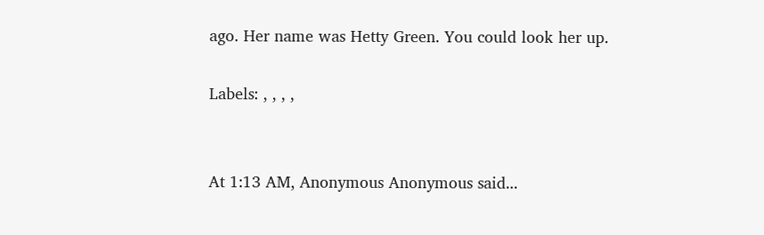ago. Her name was Hetty Green. You could look her up.

Labels: , , , ,


At 1:13 AM, Anonymous Anonymous said...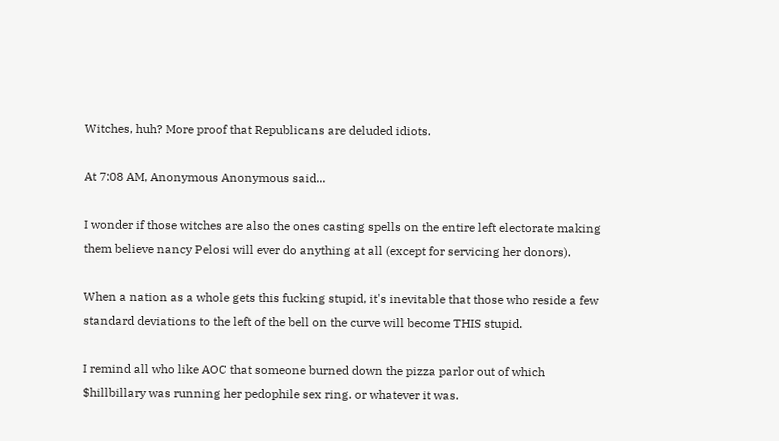Witches, huh? More proof that Republicans are deluded idiots.

At 7:08 AM, Anonymous Anonymous said...

I wonder if those witches are also the ones casting spells on the entire left electorate making them believe nancy Pelosi will ever do anything at all (except for servicing her donors).

When a nation as a whole gets this fucking stupid, it's inevitable that those who reside a few standard deviations to the left of the bell on the curve will become THIS stupid.

I remind all who like AOC that someone burned down the pizza parlor out of which $hillbillary was running her pedophile sex ring. or whatever it was.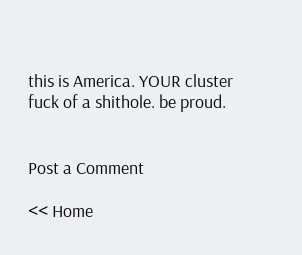this is America. YOUR cluster fuck of a shithole. be proud.


Post a Comment

<< Home